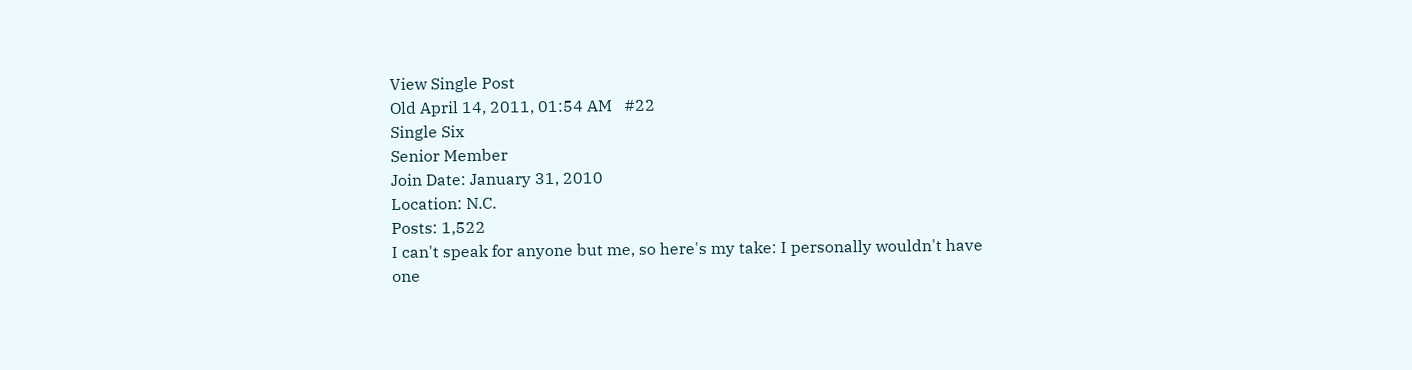View Single Post
Old April 14, 2011, 01:54 AM   #22
Single Six
Senior Member
Join Date: January 31, 2010
Location: N.C.
Posts: 1,522
I can't speak for anyone but me, so here's my take: I personally wouldn't have one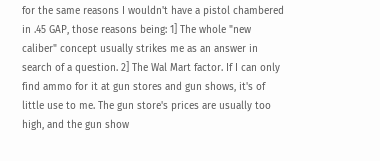for the same reasons I wouldn't have a pistol chambered in .45 GAP, those reasons being: 1] The whole "new caliber" concept usually strikes me as an answer in search of a question. 2] The Wal Mart factor. If I can only find ammo for it at gun stores and gun shows, it's of little use to me. The gun store's prices are usually too high, and the gun show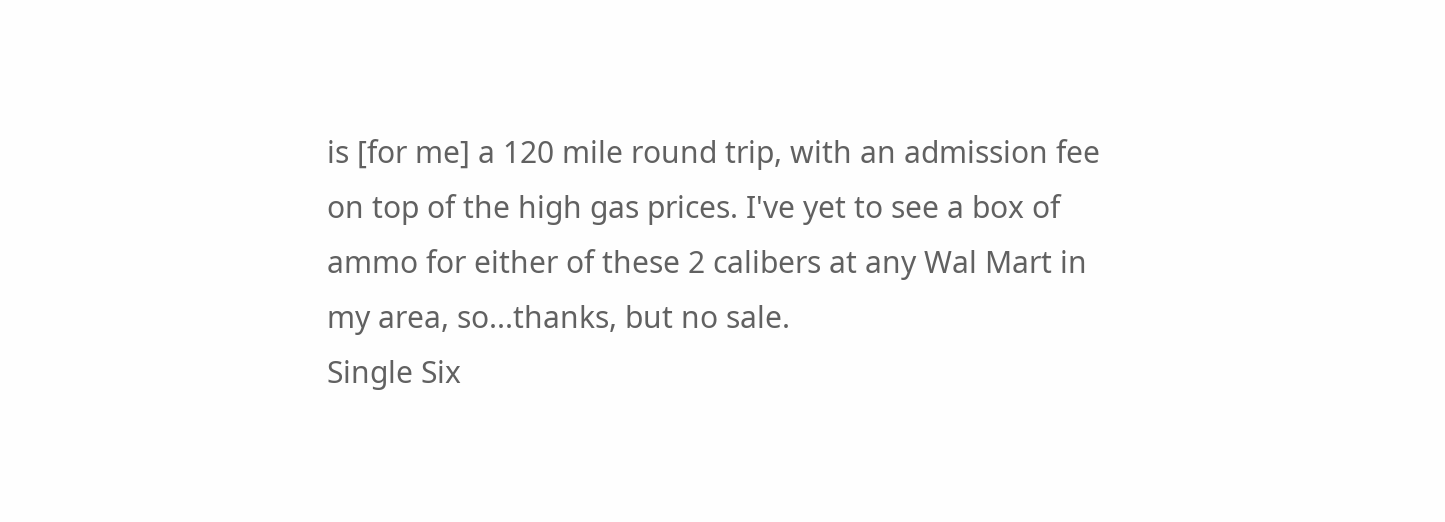is [for me] a 120 mile round trip, with an admission fee on top of the high gas prices. I've yet to see a box of ammo for either of these 2 calibers at any Wal Mart in my area, so...thanks, but no sale.
Single Six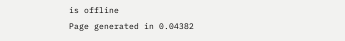is offline
Page generated in 0.04382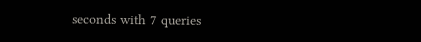seconds with 7 queries